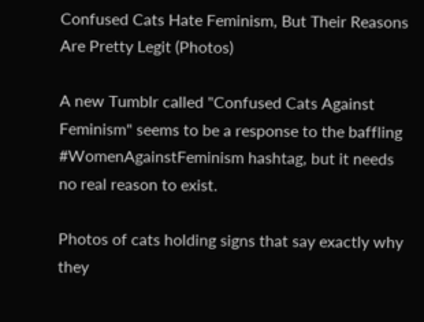Confused Cats Hate Feminism, But Their Reasons Are Pretty Legit (Photos)

A new Tumblr called "Confused Cats Against Feminism" seems to be a response to the baffling #WomenAgainstFeminism hashtag, but it needs no real reason to exist.

Photos of cats holding signs that say exactly why they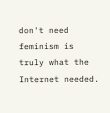don't need feminism is truly what the Internet needed.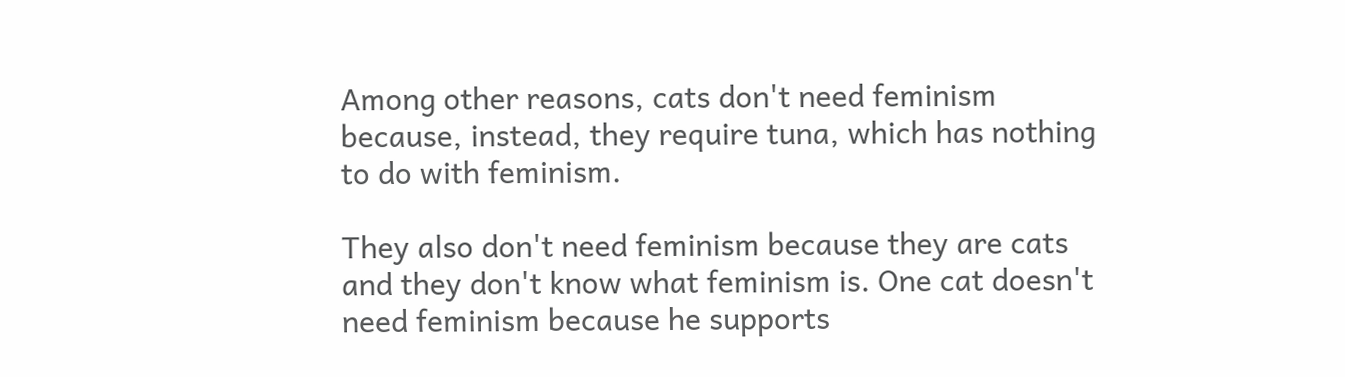Among other reasons, cats don't need feminism because, instead, they require tuna, which has nothing to do with feminism.

They also don't need feminism because they are cats and they don't know what feminism is. One cat doesn't need feminism because he supports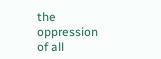the oppression of all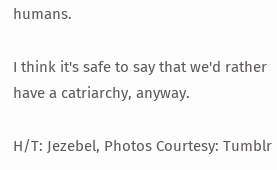humans.

I think it's safe to say that we'd rather have a catriarchy, anyway.

H/T: Jezebel, Photos Courtesy: Tumblr